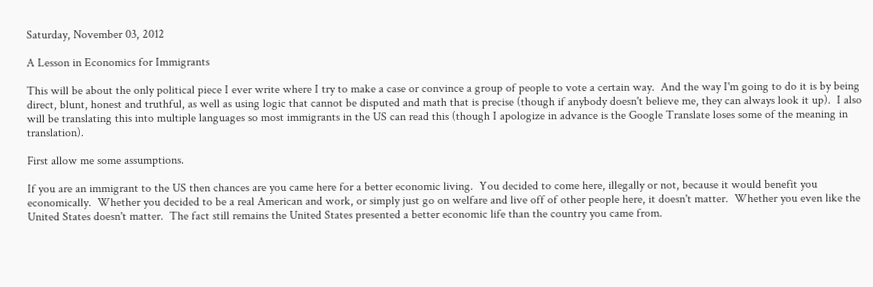Saturday, November 03, 2012

A Lesson in Economics for Immigrants

This will be about the only political piece I ever write where I try to make a case or convince a group of people to vote a certain way.  And the way I'm going to do it is by being direct, blunt, honest and truthful, as well as using logic that cannot be disputed and math that is precise (though if anybody doesn't believe me, they can always look it up).  I also will be translating this into multiple languages so most immigrants in the US can read this (though I apologize in advance is the Google Translate loses some of the meaning in translation).

First allow me some assumptions.

If you are an immigrant to the US then chances are you came here for a better economic living.  You decided to come here, illegally or not, because it would benefit you economically.  Whether you decided to be a real American and work, or simply just go on welfare and live off of other people here, it doesn't matter.  Whether you even like the United States doesn't matter.  The fact still remains the United States presented a better economic life than the country you came from.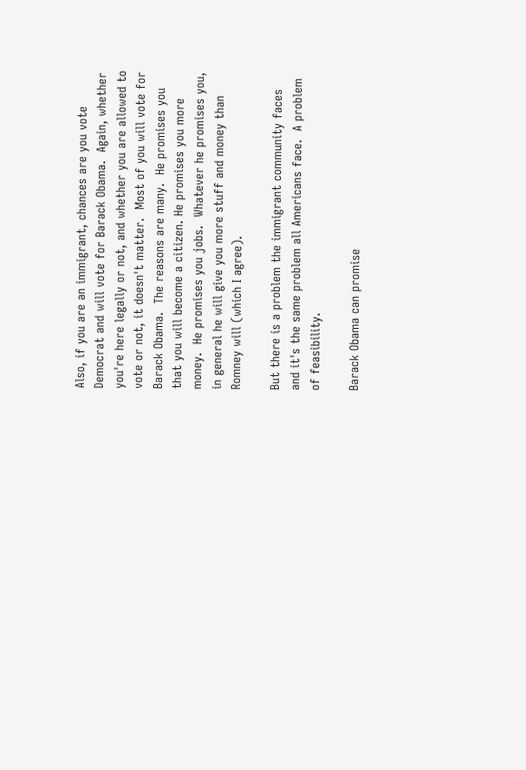Also, if you are an immigrant, chances are you vote Democrat and will vote for Barack Obama.  Again, whether you're here legally or not, and whether you are allowed to vote or not, it doesn't matter.  Most of you will vote for Barack Obama.  The reasons are many.  He promises you that you will become a citizen. He promises you more money.  He promises you jobs.  Whatever he promises you, in general he will give you more stuff and money than Romney will (which I agree).

But there is a problem the immigrant community faces and it's the same problem all Americans face.  A problem of feasibility.

Barack Obama can promise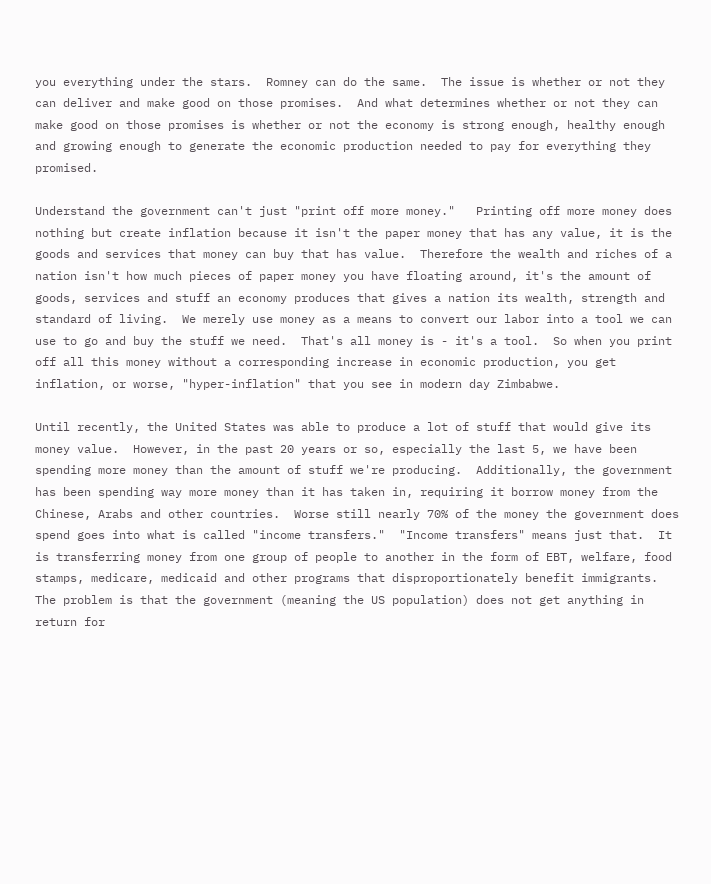you everything under the stars.  Romney can do the same.  The issue is whether or not they can deliver and make good on those promises.  And what determines whether or not they can make good on those promises is whether or not the economy is strong enough, healthy enough and growing enough to generate the economic production needed to pay for everything they promised.

Understand the government can't just "print off more money."   Printing off more money does nothing but create inflation because it isn't the paper money that has any value, it is the goods and services that money can buy that has value.  Therefore the wealth and riches of a nation isn't how much pieces of paper money you have floating around, it's the amount of goods, services and stuff an economy produces that gives a nation its wealth, strength and standard of living.  We merely use money as a means to convert our labor into a tool we can use to go and buy the stuff we need.  That's all money is - it's a tool.  So when you print off all this money without a corresponding increase in economic production, you get inflation, or worse, "hyper-inflation" that you see in modern day Zimbabwe.

Until recently, the United States was able to produce a lot of stuff that would give its money value.  However, in the past 20 years or so, especially the last 5, we have been spending more money than the amount of stuff we're producing.  Additionally, the government has been spending way more money than it has taken in, requiring it borrow money from the Chinese, Arabs and other countries.  Worse still nearly 70% of the money the government does spend goes into what is called "income transfers."  "Income transfers" means just that.  It is transferring money from one group of people to another in the form of EBT, welfare, food stamps, medicare, medicaid and other programs that disproportionately benefit immigrants.  The problem is that the government (meaning the US population) does not get anything in return for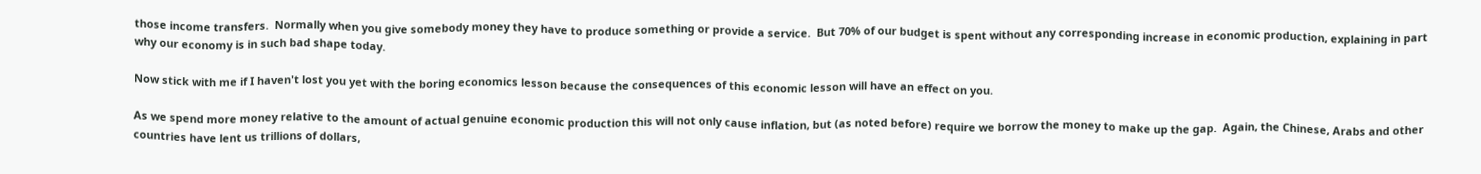those income transfers.  Normally when you give somebody money they have to produce something or provide a service.  But 70% of our budget is spent without any corresponding increase in economic production, explaining in part why our economy is in such bad shape today.

Now stick with me if I haven't lost you yet with the boring economics lesson because the consequences of this economic lesson will have an effect on you.

As we spend more money relative to the amount of actual genuine economic production this will not only cause inflation, but (as noted before) require we borrow the money to make up the gap.  Again, the Chinese, Arabs and other countries have lent us trillions of dollars,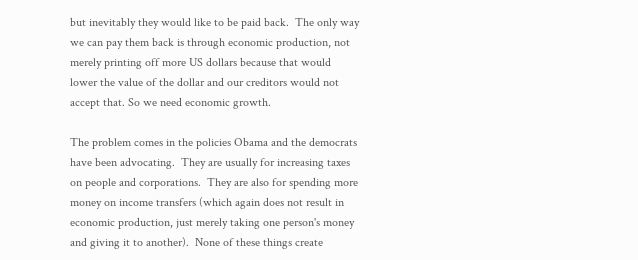but inevitably they would like to be paid back.  The only way we can pay them back is through economic production, not merely printing off more US dollars because that would lower the value of the dollar and our creditors would not accept that. So we need economic growth.

The problem comes in the policies Obama and the democrats have been advocating.  They are usually for increasing taxes on people and corporations.  They are also for spending more money on income transfers (which again does not result in economic production, just merely taking one person's money and giving it to another).  None of these things create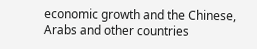economic growth and the Chinese, Arabs and other countries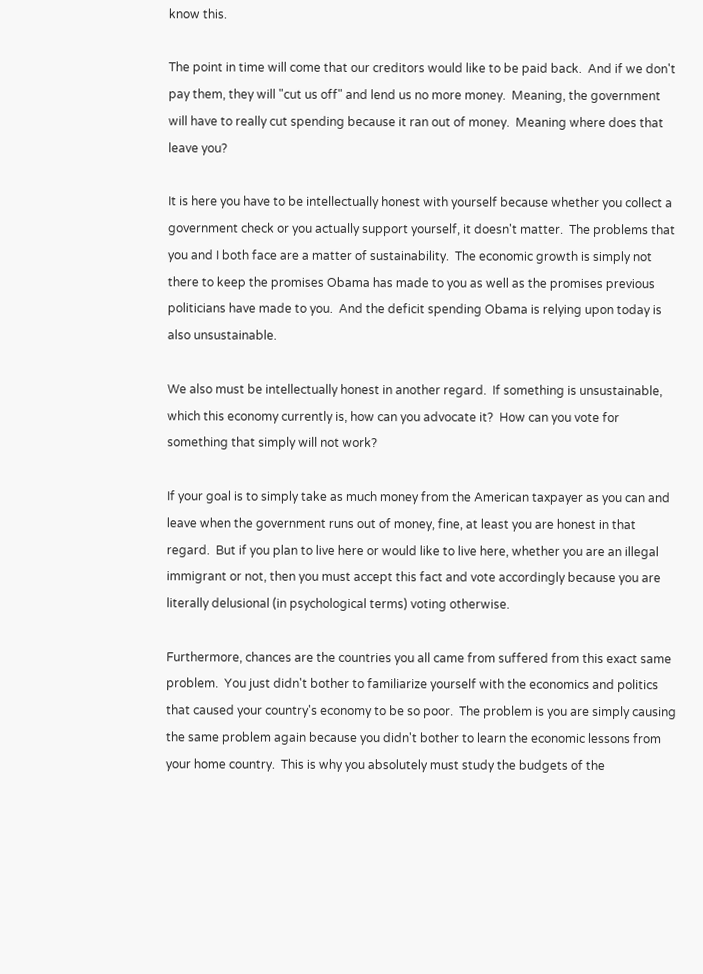know this.

The point in time will come that our creditors would like to be paid back.  And if we don't pay them, they will "cut us off" and lend us no more money.  Meaning, the government will have to really cut spending because it ran out of money.  Meaning where does that leave you?

It is here you have to be intellectually honest with yourself because whether you collect a government check or you actually support yourself, it doesn't matter.  The problems that you and I both face are a matter of sustainability.  The economic growth is simply not there to keep the promises Obama has made to you as well as the promises previous politicians have made to you.  And the deficit spending Obama is relying upon today is also unsustainable.

We also must be intellectually honest in another regard.  If something is unsustainable, which this economy currently is, how can you advocate it?  How can you vote for something that simply will not work?

If your goal is to simply take as much money from the American taxpayer as you can and leave when the government runs out of money, fine, at least you are honest in that regard.  But if you plan to live here or would like to live here, whether you are an illegal immigrant or not, then you must accept this fact and vote accordingly because you are literally delusional (in psychological terms) voting otherwise.

Furthermore, chances are the countries you all came from suffered from this exact same problem.  You just didn't bother to familiarize yourself with the economics and politics that caused your country's economy to be so poor.  The problem is you are simply causing the same problem again because you didn't bother to learn the economic lessons from your home country.  This is why you absolutely must study the budgets of the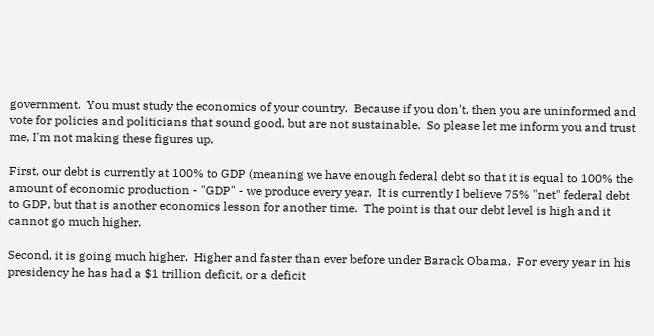government.  You must study the economics of your country.  Because if you don't, then you are uninformed and vote for policies and politicians that sound good, but are not sustainable.  So please let me inform you and trust me, I'm not making these figures up.

First, our debt is currently at 100% to GDP (meaning we have enough federal debt so that it is equal to 100% the amount of economic production - "GDP" - we produce every year.  It is currently I believe 75% "net" federal debt to GDP, but that is another economics lesson for another time.  The point is that our debt level is high and it cannot go much higher.

Second, it is going much higher.  Higher and faster than ever before under Barack Obama.  For every year in his presidency he has had a $1 trillion deficit, or a deficit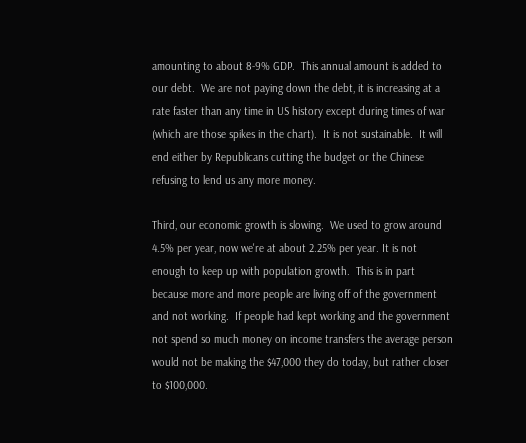amounting to about 8-9% GDP.  This annual amount is added to our debt.  We are not paying down the debt, it is increasing at a rate faster than any time in US history except during times of war (which are those spikes in the chart).  It is not sustainable.  It will end either by Republicans cutting the budget or the Chinese refusing to lend us any more money.

Third, our economic growth is slowing.  We used to grow around 4.5% per year, now we're at about 2.25% per year. It is not enough to keep up with population growth.  This is in part because more and more people are living off of the government and not working.  If people had kept working and the government not spend so much money on income transfers the average person would not be making the $47,000 they do today, but rather closer to $100,000.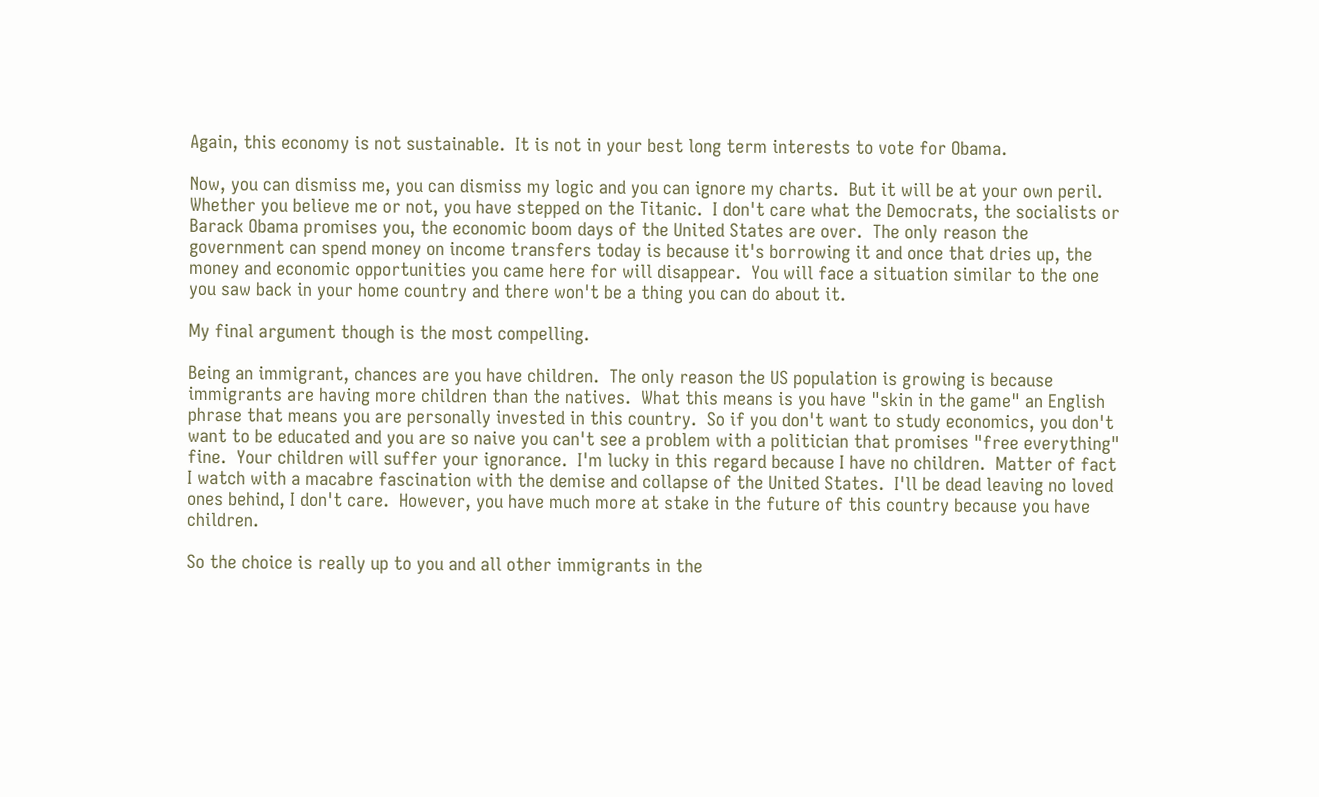Again, this economy is not sustainable.  It is not in your best long term interests to vote for Obama.

Now, you can dismiss me, you can dismiss my logic and you can ignore my charts.  But it will be at your own peril.  Whether you believe me or not, you have stepped on the Titanic.  I don't care what the Democrats, the socialists or Barack Obama promises you, the economic boom days of the United States are over.  The only reason the government can spend money on income transfers today is because it's borrowing it and once that dries up, the money and economic opportunities you came here for will disappear.  You will face a situation similar to the one you saw back in your home country and there won't be a thing you can do about it.

My final argument though is the most compelling.

Being an immigrant, chances are you have children.  The only reason the US population is growing is because immigrants are having more children than the natives.  What this means is you have "skin in the game" an English phrase that means you are personally invested in this country.  So if you don't want to study economics, you don't want to be educated and you are so naive you can't see a problem with a politician that promises "free everything" fine.  Your children will suffer your ignorance.  I'm lucky in this regard because I have no children.  Matter of fact I watch with a macabre fascination with the demise and collapse of the United States.  I'll be dead leaving no loved ones behind, I don't care.  However, you have much more at stake in the future of this country because you have children.

So the choice is really up to you and all other immigrants in the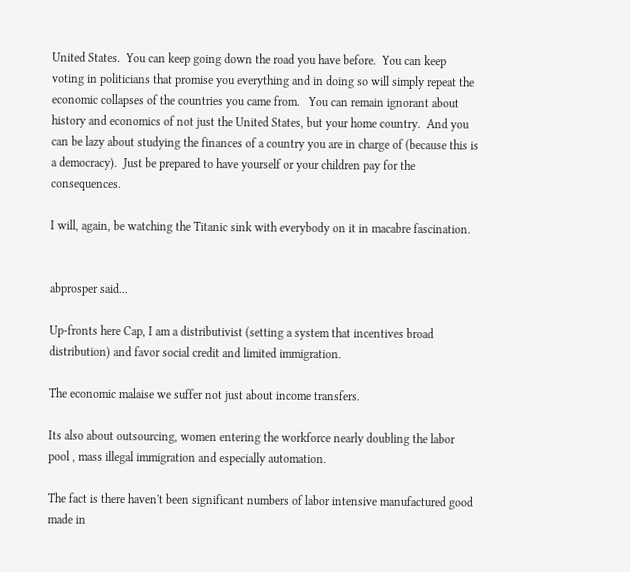United States.  You can keep going down the road you have before.  You can keep voting in politicians that promise you everything and in doing so will simply repeat the economic collapses of the countries you came from.   You can remain ignorant about history and economics of not just the United States, but your home country.  And you can be lazy about studying the finances of a country you are in charge of (because this is a democracy).  Just be prepared to have yourself or your children pay for the consequences.

I will, again, be watching the Titanic sink with everybody on it in macabre fascination.


abprosper said...

Up-fronts here Cap, I am a distributivist (setting a system that incentives broad distribution) and favor social credit and limited immigration.

The economic malaise we suffer not just about income transfers.

Its also about outsourcing, women entering the workforce nearly doubling the labor pool , mass illegal immigration and especially automation.

The fact is there haven't been significant numbers of labor intensive manufactured good made in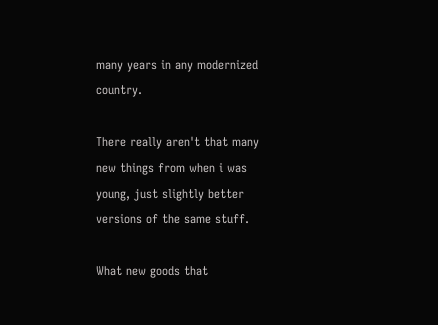many years in any modernized country.

There really aren't that many new things from when i was young, just slightly better versions of the same stuff.

What new goods that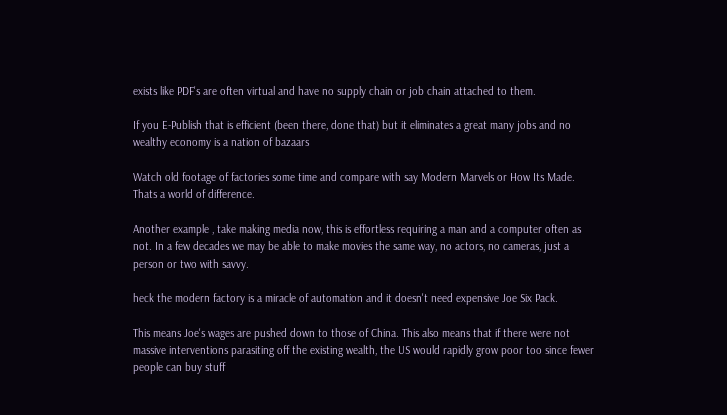exists like PDF's are often virtual and have no supply chain or job chain attached to them.

If you E-Publish that is efficient (been there, done that) but it eliminates a great many jobs and no wealthy economy is a nation of bazaars

Watch old footage of factories some time and compare with say Modern Marvels or How Its Made. Thats a world of difference.

Another example , take making media now, this is effortless requiring a man and a computer often as not. In a few decades we may be able to make movies the same way, no actors, no cameras, just a person or two with savvy.

heck the modern factory is a miracle of automation and it doesn't need expensive Joe Six Pack.

This means Joe's wages are pushed down to those of China. This also means that if there were not massive interventions parasiting off the existing wealth, the US would rapidly grow poor too since fewer people can buy stuff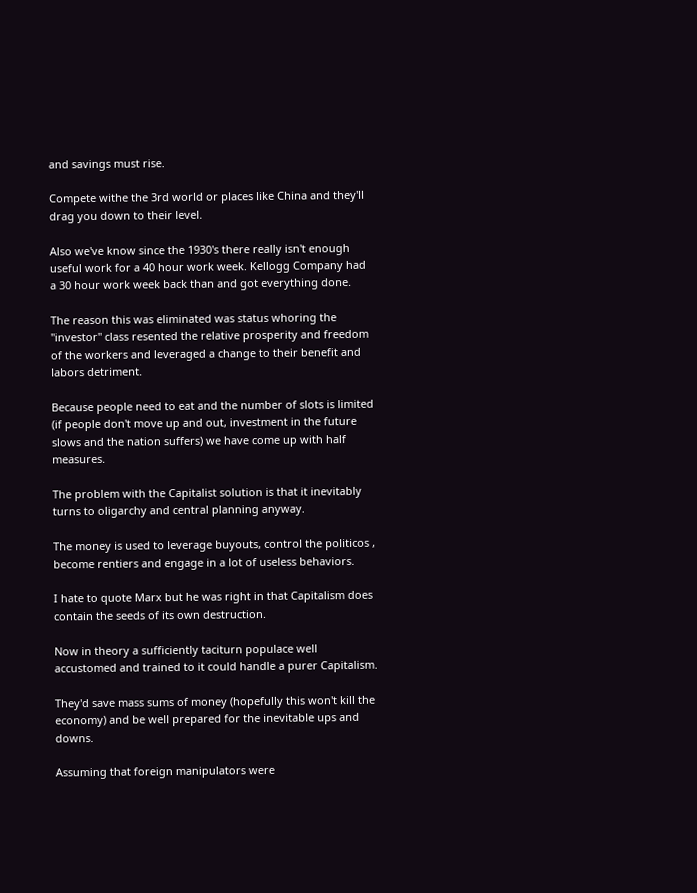and savings must rise.

Compete withe the 3rd world or places like China and they'll drag you down to their level.

Also we've know since the 1930's there really isn't enough useful work for a 40 hour work week. Kellogg Company had a 30 hour work week back than and got everything done.

The reason this was eliminated was status whoring the "investor" class resented the relative prosperity and freedom of the workers and leveraged a change to their benefit and labors detriment.

Because people need to eat and the number of slots is limited (if people don't move up and out, investment in the future slows and the nation suffers) we have come up with half measures.

The problem with the Capitalist solution is that it inevitably turns to oligarchy and central planning anyway.

The money is used to leverage buyouts, control the politicos , become rentiers and engage in a lot of useless behaviors.

I hate to quote Marx but he was right in that Capitalism does contain the seeds of its own destruction.

Now in theory a sufficiently taciturn populace well accustomed and trained to it could handle a purer Capitalism.

They'd save mass sums of money (hopefully this won't kill the economy) and be well prepared for the inevitable ups and downs.

Assuming that foreign manipulators were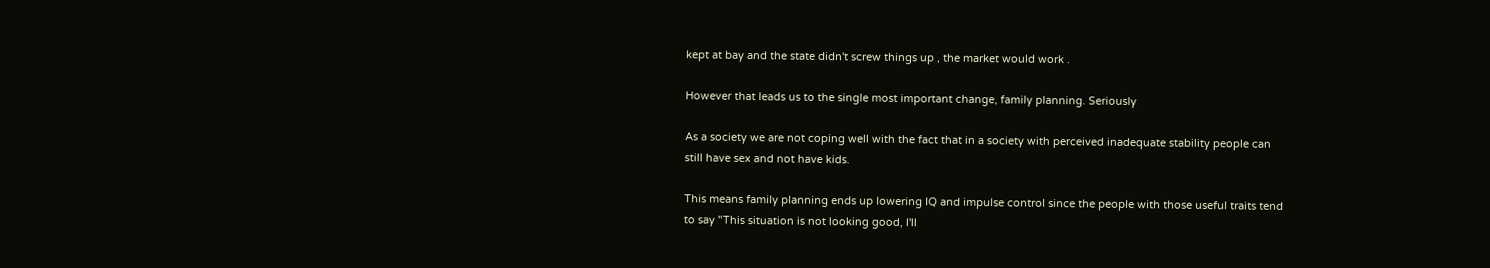kept at bay and the state didn't screw things up , the market would work .

However that leads us to the single most important change, family planning. Seriously

As a society we are not coping well with the fact that in a society with perceived inadequate stability people can still have sex and not have kids.

This means family planning ends up lowering IQ and impulse control since the people with those useful traits tend to say "This situation is not looking good, I'll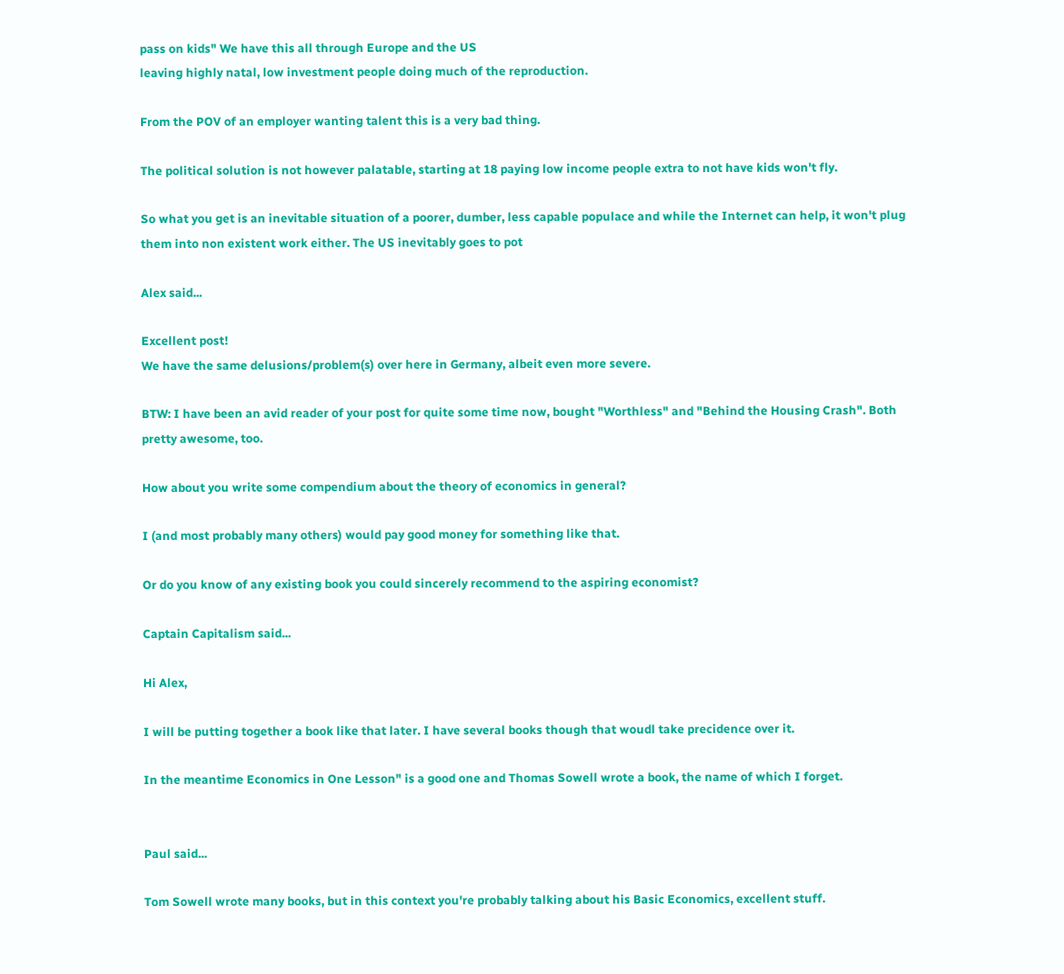pass on kids" We have this all through Europe and the US
leaving highly natal, low investment people doing much of the reproduction.

From the POV of an employer wanting talent this is a very bad thing.

The political solution is not however palatable, starting at 18 paying low income people extra to not have kids won't fly.

So what you get is an inevitable situation of a poorer, dumber, less capable populace and while the Internet can help, it won't plug them into non existent work either. The US inevitably goes to pot

Alex said...

Excellent post!
We have the same delusions/problem(s) over here in Germany, albeit even more severe.

BTW: I have been an avid reader of your post for quite some time now, bought "Worthless" and "Behind the Housing Crash". Both pretty awesome, too.

How about you write some compendium about the theory of economics in general?

I (and most probably many others) would pay good money for something like that.

Or do you know of any existing book you could sincerely recommend to the aspiring economist?

Captain Capitalism said...

Hi Alex,

I will be putting together a book like that later. I have several books though that woudl take precidence over it.

In the meantime Economics in One Lesson" is a good one and Thomas Sowell wrote a book, the name of which I forget.


Paul said...

Tom Sowell wrote many books, but in this context you're probably talking about his Basic Economics, excellent stuff.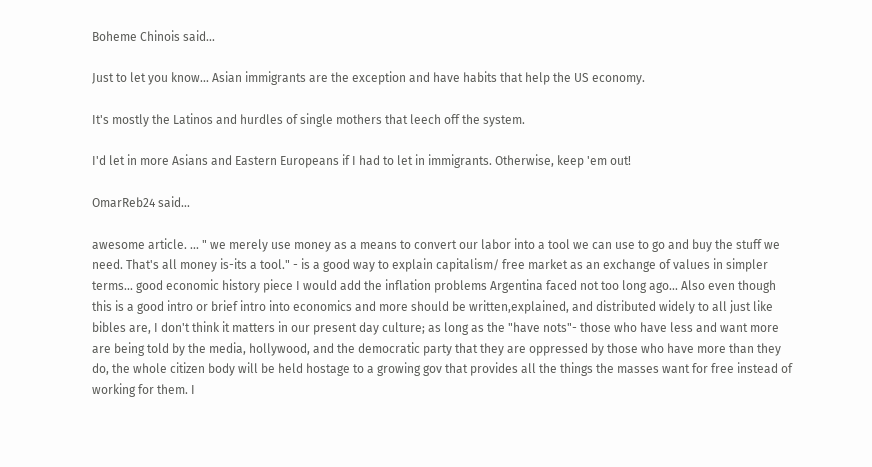Boheme Chinois said...

Just to let you know... Asian immigrants are the exception and have habits that help the US economy.

It's mostly the Latinos and hurdles of single mothers that leech off the system.

I'd let in more Asians and Eastern Europeans if I had to let in immigrants. Otherwise, keep 'em out!

OmarReb24 said...

awesome article. ... " we merely use money as a means to convert our labor into a tool we can use to go and buy the stuff we need. That's all money is-its a tool." - is a good way to explain capitalism/ free market as an exchange of values in simpler terms... good economic history piece I would add the inflation problems Argentina faced not too long ago... Also even though this is a good intro or brief intro into economics and more should be written,explained, and distributed widely to all just like bibles are, I don't think it matters in our present day culture; as long as the "have nots"- those who have less and want more are being told by the media, hollywood, and the democratic party that they are oppressed by those who have more than they do, the whole citizen body will be held hostage to a growing gov that provides all the things the masses want for free instead of working for them. I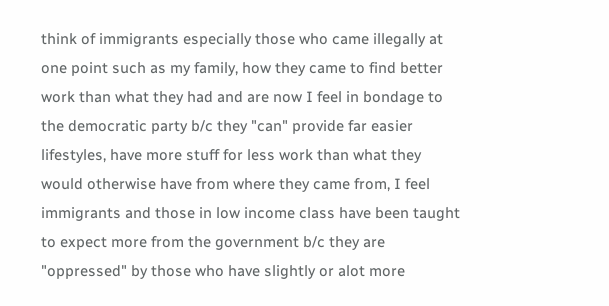think of immigrants especially those who came illegally at one point such as my family, how they came to find better work than what they had and are now I feel in bondage to the democratic party b/c they "can" provide far easier lifestyles, have more stuff for less work than what they would otherwise have from where they came from, I feel immigrants and those in low income class have been taught to expect more from the government b/c they are "oppressed" by those who have slightly or alot more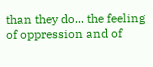than they do... the feeling of oppression and of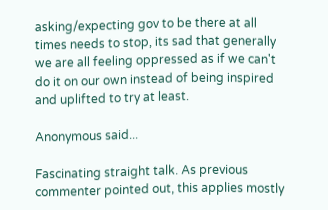asking/expecting gov to be there at all times needs to stop, its sad that generally we are all feeling oppressed as if we can't do it on our own instead of being inspired and uplifted to try at least.

Anonymous said...

Fascinating straight talk. As previous commenter pointed out, this applies mostly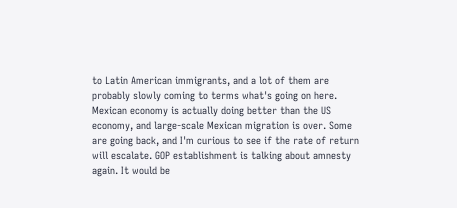to Latin American immigrants, and a lot of them are probably slowly coming to terms what's going on here. Mexican economy is actually doing better than the US economy, and large-scale Mexican migration is over. Some are going back, and I'm curious to see if the rate of return will escalate. GOP establishment is talking about amnesty again. It would be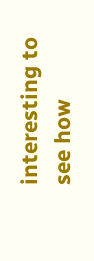interesting to see how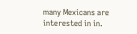many Mexicans are interested in in.